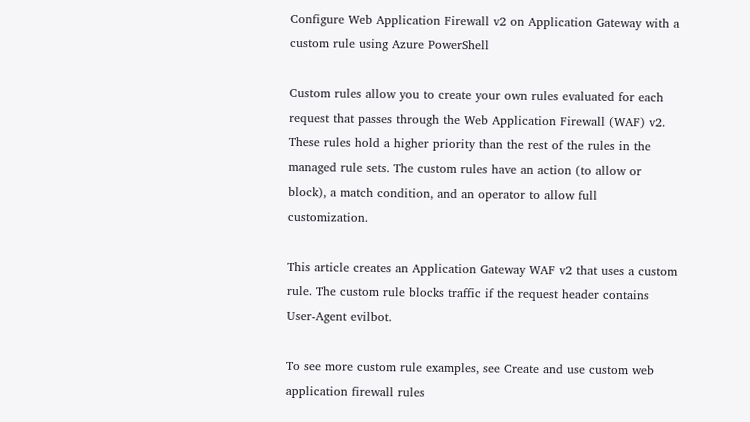Configure Web Application Firewall v2 on Application Gateway with a custom rule using Azure PowerShell

Custom rules allow you to create your own rules evaluated for each request that passes through the Web Application Firewall (WAF) v2. These rules hold a higher priority than the rest of the rules in the managed rule sets. The custom rules have an action (to allow or block), a match condition, and an operator to allow full customization.

This article creates an Application Gateway WAF v2 that uses a custom rule. The custom rule blocks traffic if the request header contains User-Agent evilbot.

To see more custom rule examples, see Create and use custom web application firewall rules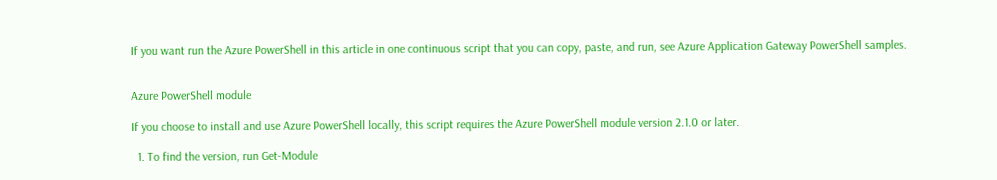If you want run the Azure PowerShell in this article in one continuous script that you can copy, paste, and run, see Azure Application Gateway PowerShell samples.


Azure PowerShell module

If you choose to install and use Azure PowerShell locally, this script requires the Azure PowerShell module version 2.1.0 or later.

  1. To find the version, run Get-Module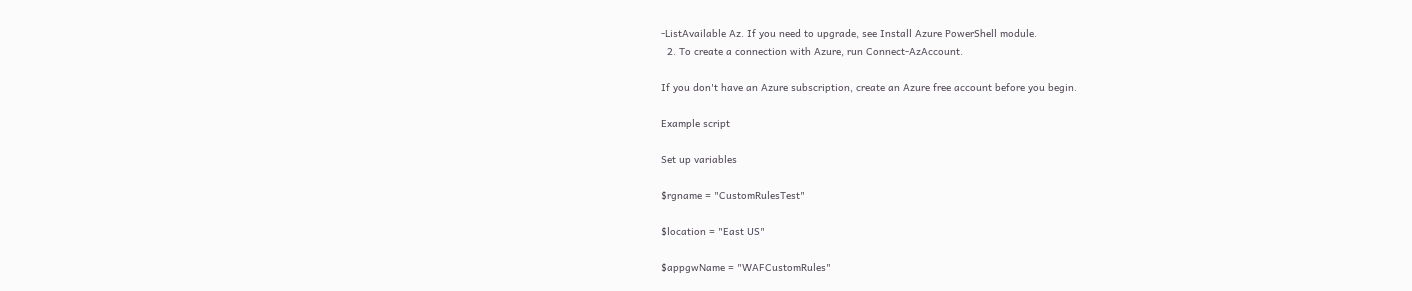-ListAvailable Az. If you need to upgrade, see Install Azure PowerShell module.
  2. To create a connection with Azure, run Connect-AzAccount.

If you don't have an Azure subscription, create an Azure free account before you begin.

Example script

Set up variables

$rgname = "CustomRulesTest"

$location = "East US"

$appgwName = "WAFCustomRules"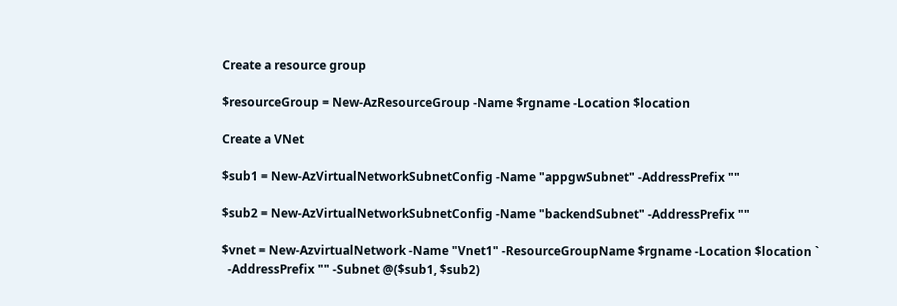Create a resource group

$resourceGroup = New-AzResourceGroup -Name $rgname -Location $location

Create a VNet

$sub1 = New-AzVirtualNetworkSubnetConfig -Name "appgwSubnet" -AddressPrefix ""

$sub2 = New-AzVirtualNetworkSubnetConfig -Name "backendSubnet" -AddressPrefix ""

$vnet = New-AzvirtualNetwork -Name "Vnet1" -ResourceGroupName $rgname -Location $location `
  -AddressPrefix "" -Subnet @($sub1, $sub2)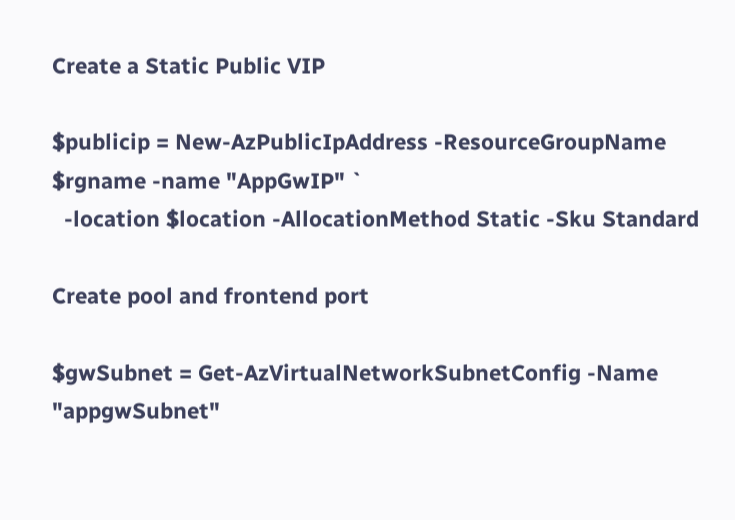Create a Static Public VIP

$publicip = New-AzPublicIpAddress -ResourceGroupName $rgname -name "AppGwIP" `
  -location $location -AllocationMethod Static -Sku Standard

Create pool and frontend port

$gwSubnet = Get-AzVirtualNetworkSubnetConfig -Name "appgwSubnet"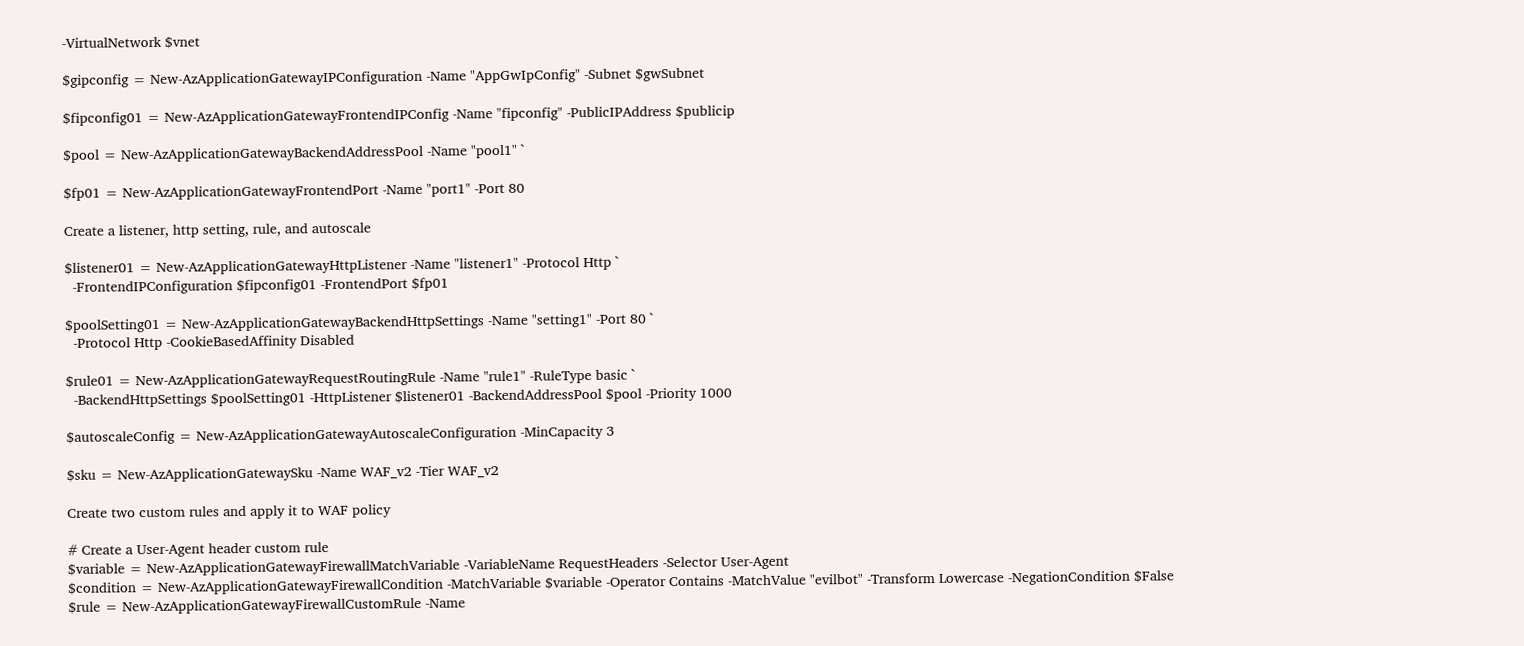-VirtualNetwork $vnet

$gipconfig = New-AzApplicationGatewayIPConfiguration -Name "AppGwIpConfig" -Subnet $gwSubnet

$fipconfig01 = New-AzApplicationGatewayFrontendIPConfig -Name "fipconfig" -PublicIPAddress $publicip

$pool = New-AzApplicationGatewayBackendAddressPool -Name "pool1" `

$fp01 = New-AzApplicationGatewayFrontendPort -Name "port1" -Port 80

Create a listener, http setting, rule, and autoscale

$listener01 = New-AzApplicationGatewayHttpListener -Name "listener1" -Protocol Http `
  -FrontendIPConfiguration $fipconfig01 -FrontendPort $fp01

$poolSetting01 = New-AzApplicationGatewayBackendHttpSettings -Name "setting1" -Port 80 `
  -Protocol Http -CookieBasedAffinity Disabled

$rule01 = New-AzApplicationGatewayRequestRoutingRule -Name "rule1" -RuleType basic `
  -BackendHttpSettings $poolSetting01 -HttpListener $listener01 -BackendAddressPool $pool -Priority 1000

$autoscaleConfig = New-AzApplicationGatewayAutoscaleConfiguration -MinCapacity 3

$sku = New-AzApplicationGatewaySku -Name WAF_v2 -Tier WAF_v2

Create two custom rules and apply it to WAF policy

# Create a User-Agent header custom rule
$variable = New-AzApplicationGatewayFirewallMatchVariable -VariableName RequestHeaders -Selector User-Agent
$condition = New-AzApplicationGatewayFirewallCondition -MatchVariable $variable -Operator Contains -MatchValue "evilbot" -Transform Lowercase -NegationCondition $False
$rule = New-AzApplicationGatewayFirewallCustomRule -Name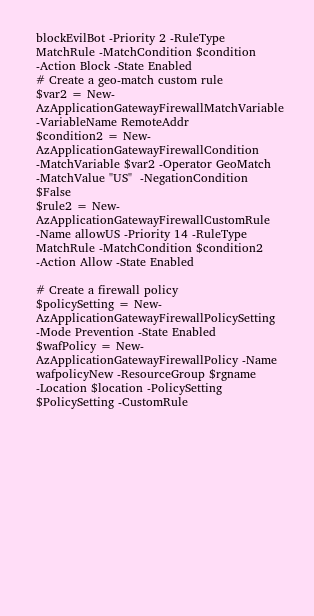blockEvilBot -Priority 2 -RuleType MatchRule -MatchCondition $condition -Action Block -State Enabled
# Create a geo-match custom rule
$var2 = New-AzApplicationGatewayFirewallMatchVariable -VariableName RemoteAddr
$condition2 = New-AzApplicationGatewayFirewallCondition -MatchVariable $var2 -Operator GeoMatch -MatchValue "US"  -NegationCondition $False
$rule2 = New-AzApplicationGatewayFirewallCustomRule -Name allowUS -Priority 14 -RuleType MatchRule -MatchCondition $condition2 -Action Allow -State Enabled

# Create a firewall policy
$policySetting = New-AzApplicationGatewayFirewallPolicySetting -Mode Prevention -State Enabled
$wafPolicy = New-AzApplicationGatewayFirewallPolicy -Name wafpolicyNew -ResourceGroup $rgname -Location $location -PolicySetting $PolicySetting -CustomRule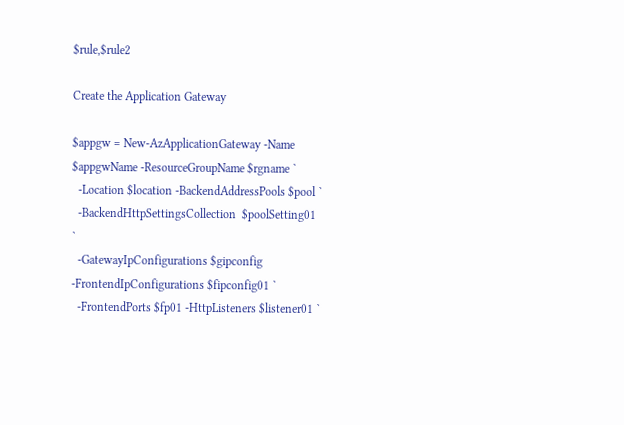$rule,$rule2

Create the Application Gateway

$appgw = New-AzApplicationGateway -Name $appgwName -ResourceGroupName $rgname `
  -Location $location -BackendAddressPools $pool `
  -BackendHttpSettingsCollection  $poolSetting01 `
  -GatewayIpConfigurations $gipconfig -FrontendIpConfigurations $fipconfig01 `
  -FrontendPorts $fp01 -HttpListeners $listener01 `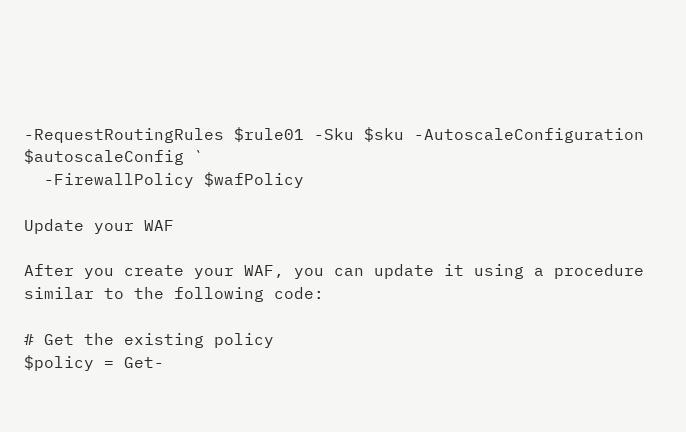-RequestRoutingRules $rule01 -Sku $sku -AutoscaleConfiguration $autoscaleConfig `
  -FirewallPolicy $wafPolicy

Update your WAF

After you create your WAF, you can update it using a procedure similar to the following code:

# Get the existing policy
$policy = Get-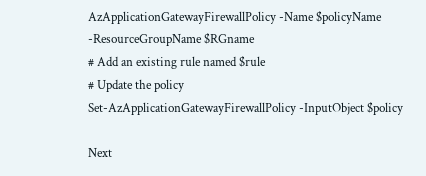AzApplicationGatewayFirewallPolicy -Name $policyName -ResourceGroupName $RGname
# Add an existing rule named $rule
# Update the policy
Set-AzApplicationGatewayFirewallPolicy -InputObject $policy

Next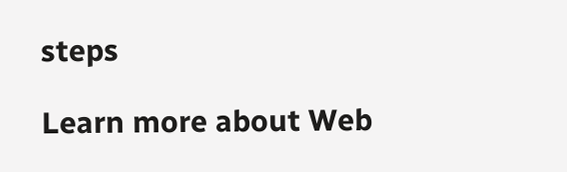steps

Learn more about Web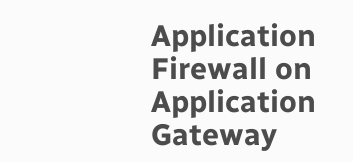Application Firewall on Application Gateway